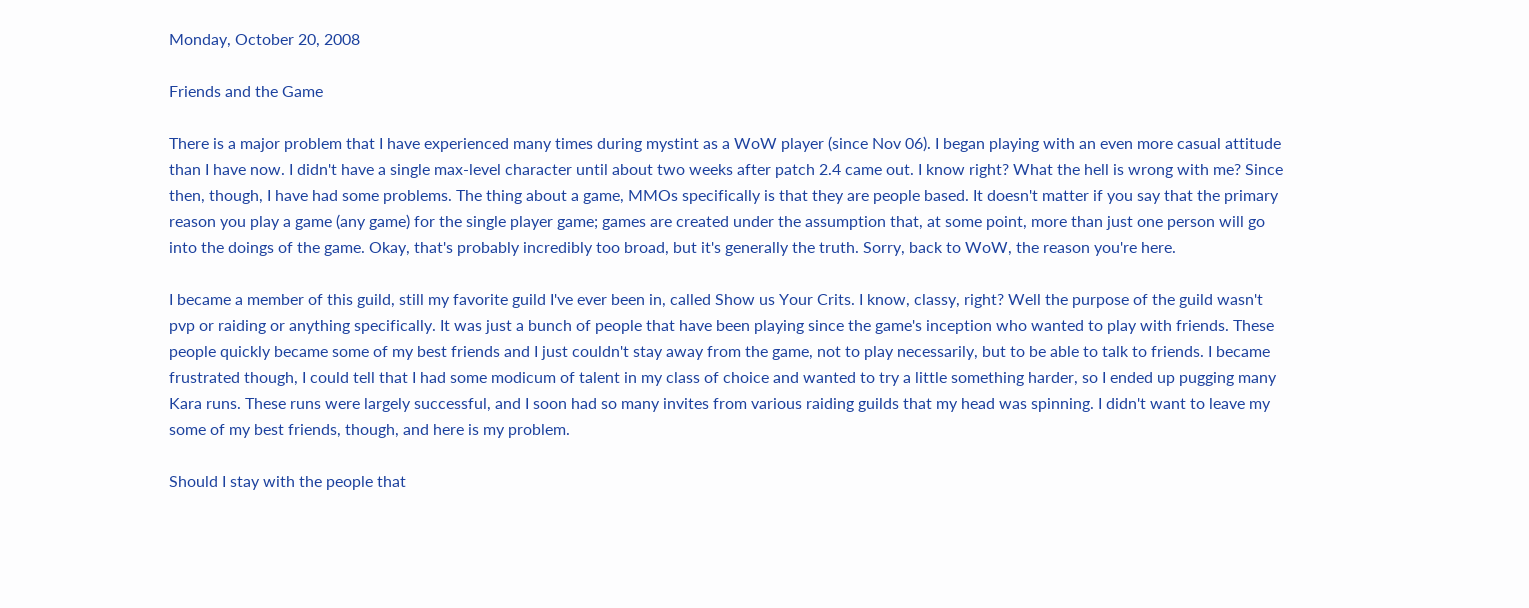Monday, October 20, 2008

Friends and the Game

There is a major problem that I have experienced many times during mystint as a WoW player (since Nov 06). I began playing with an even more casual attitude than I have now. I didn't have a single max-level character until about two weeks after patch 2.4 came out. I know right? What the hell is wrong with me? Since then, though, I have had some problems. The thing about a game, MMOs specifically is that they are people based. It doesn't matter if you say that the primary reason you play a game (any game) for the single player game; games are created under the assumption that, at some point, more than just one person will go into the doings of the game. Okay, that's probably incredibly too broad, but it's generally the truth. Sorry, back to WoW, the reason you're here.

I became a member of this guild, still my favorite guild I've ever been in, called Show us Your Crits. I know, classy, right? Well the purpose of the guild wasn't pvp or raiding or anything specifically. It was just a bunch of people that have been playing since the game's inception who wanted to play with friends. These people quickly became some of my best friends and I just couldn't stay away from the game, not to play necessarily, but to be able to talk to friends. I became frustrated though, I could tell that I had some modicum of talent in my class of choice and wanted to try a little something harder, so I ended up pugging many Kara runs. These runs were largely successful, and I soon had so many invites from various raiding guilds that my head was spinning. I didn't want to leave my some of my best friends, though, and here is my problem.

Should I stay with the people that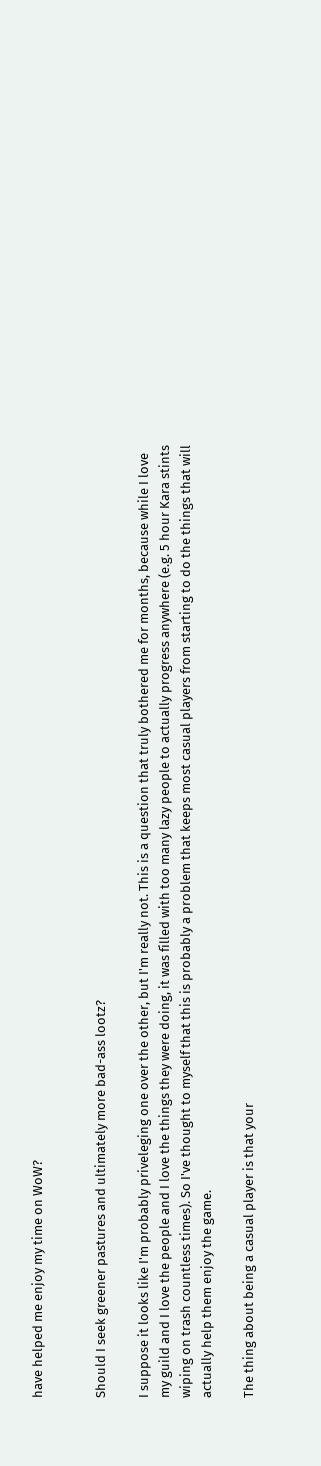have helped me enjoy my time on WoW?


Should I seek greener pastures and ultimately more bad-ass lootz?

I suppose it looks like I'm probably priveleging one over the other, but I'm really not. This is a question that truly bothered me for months, because while I love my guild and I love the people and I love the things they were doing, it was filled with too many lazy people to actually progress anywhere (e.g. 5 hour Kara stints wiping on trash countless times). So I've thought to myself that this is probably a problem that keeps most casual players from starting to do the things that will actually help them enjoy the game.

The thing about being a casual player is that your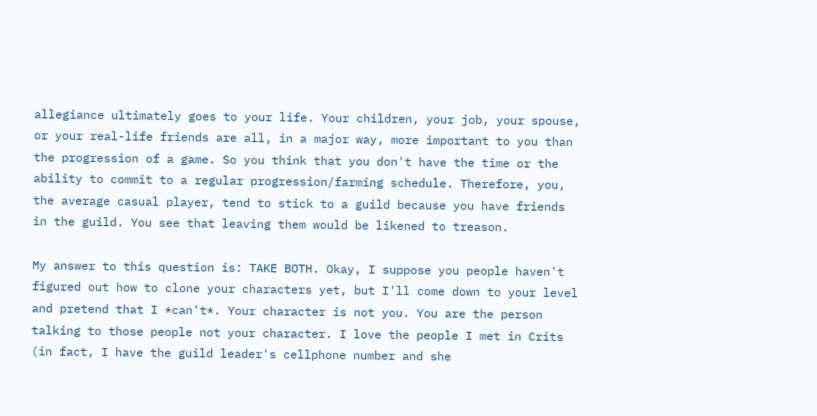allegiance ultimately goes to your life. Your children, your job, your spouse, or your real-life friends are all, in a major way, more important to you than the progression of a game. So you think that you don't have the time or the ability to commit to a regular progression/farming schedule. Therefore, you, the average casual player, tend to stick to a guild because you have friends in the guild. You see that leaving them would be likened to treason.

My answer to this question is: TAKE BOTH. Okay, I suppose you people haven't figured out how to clone your characters yet, but I'll come down to your level and pretend that I *can't*. Your character is not you. You are the person talking to those people not your character. I love the people I met in Crits (in fact, I have the guild leader's cellphone number and she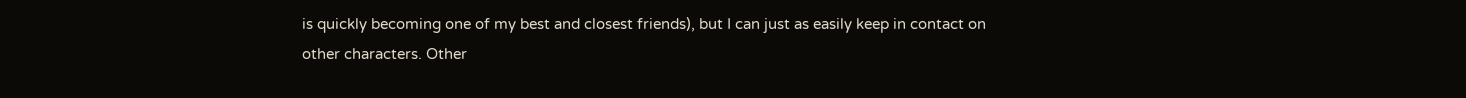is quickly becoming one of my best and closest friends), but I can just as easily keep in contact on other characters. Other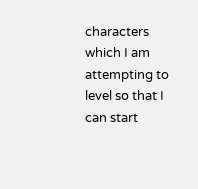characters which I am attempting to level so that I can start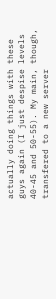actually doing things with these guys again (I just despise levels 40-45 and 50-55). My main, though, transfered to a new server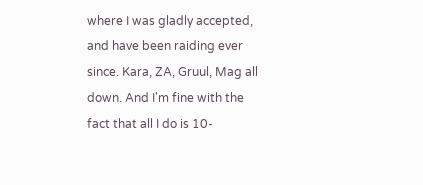where I was gladly accepted, and have been raiding ever since. Kara, ZA, Gruul, Mag all down. And I'm fine with the fact that all I do is 10-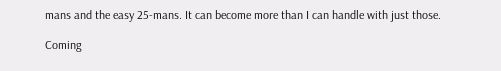mans and the easy 25-mans. It can become more than I can handle with just those.

Coming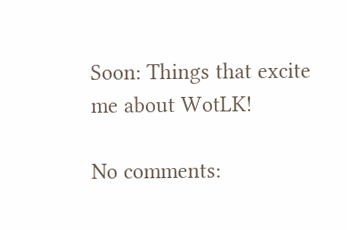Soon: Things that excite me about WotLK!

No comments: